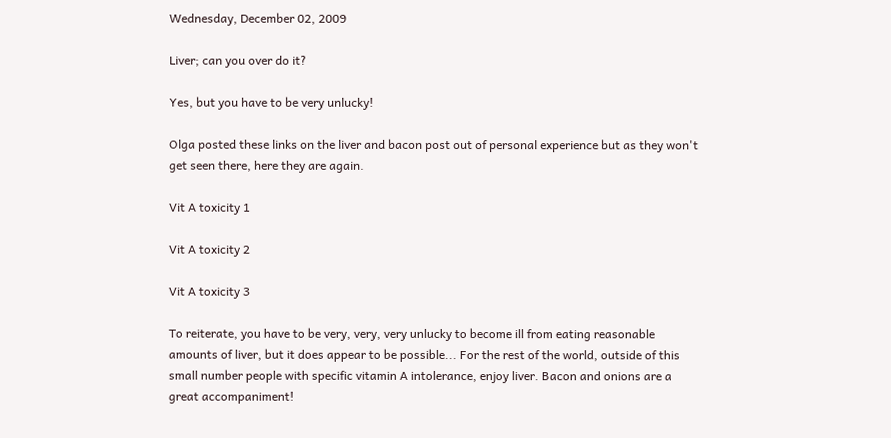Wednesday, December 02, 2009

Liver; can you over do it?

Yes, but you have to be very unlucky!

Olga posted these links on the liver and bacon post out of personal experience but as they won't get seen there, here they are again.

Vit A toxicity 1

Vit A toxicity 2

Vit A toxicity 3

To reiterate, you have to be very, very, very unlucky to become ill from eating reasonable amounts of liver, but it does appear to be possible... For the rest of the world, outside of this small number people with specific vitamin A intolerance, enjoy liver. Bacon and onions are a great accompaniment!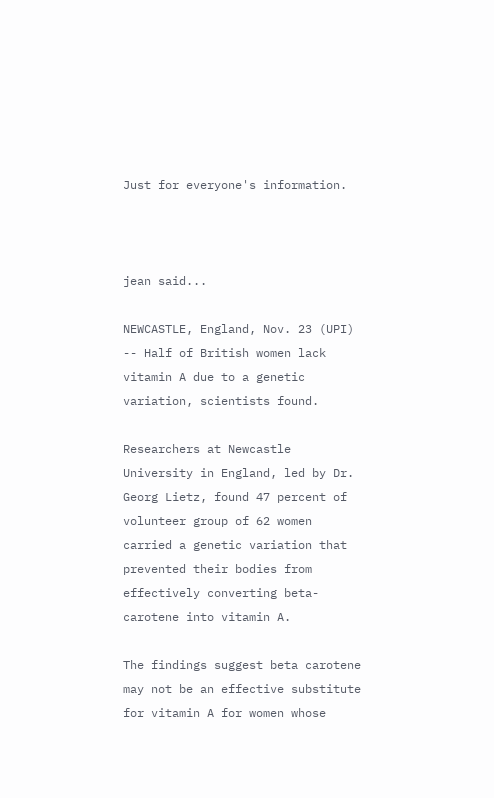Just for everyone's information.



jean said...

NEWCASTLE, England, Nov. 23 (UPI) -- Half of British women lack vitamin A due to a genetic variation, scientists found.

Researchers at Newcastle University in England, led by Dr. Georg Lietz, found 47 percent of volunteer group of 62 women carried a genetic variation that prevented their bodies from effectively converting beta-carotene into vitamin A.

The findings suggest beta carotene may not be an effective substitute for vitamin A for women whose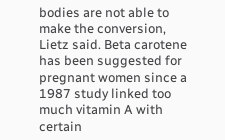bodies are not able to make the conversion, Lietz said. Beta carotene has been suggested for pregnant women since a 1987 study linked too much vitamin A with certain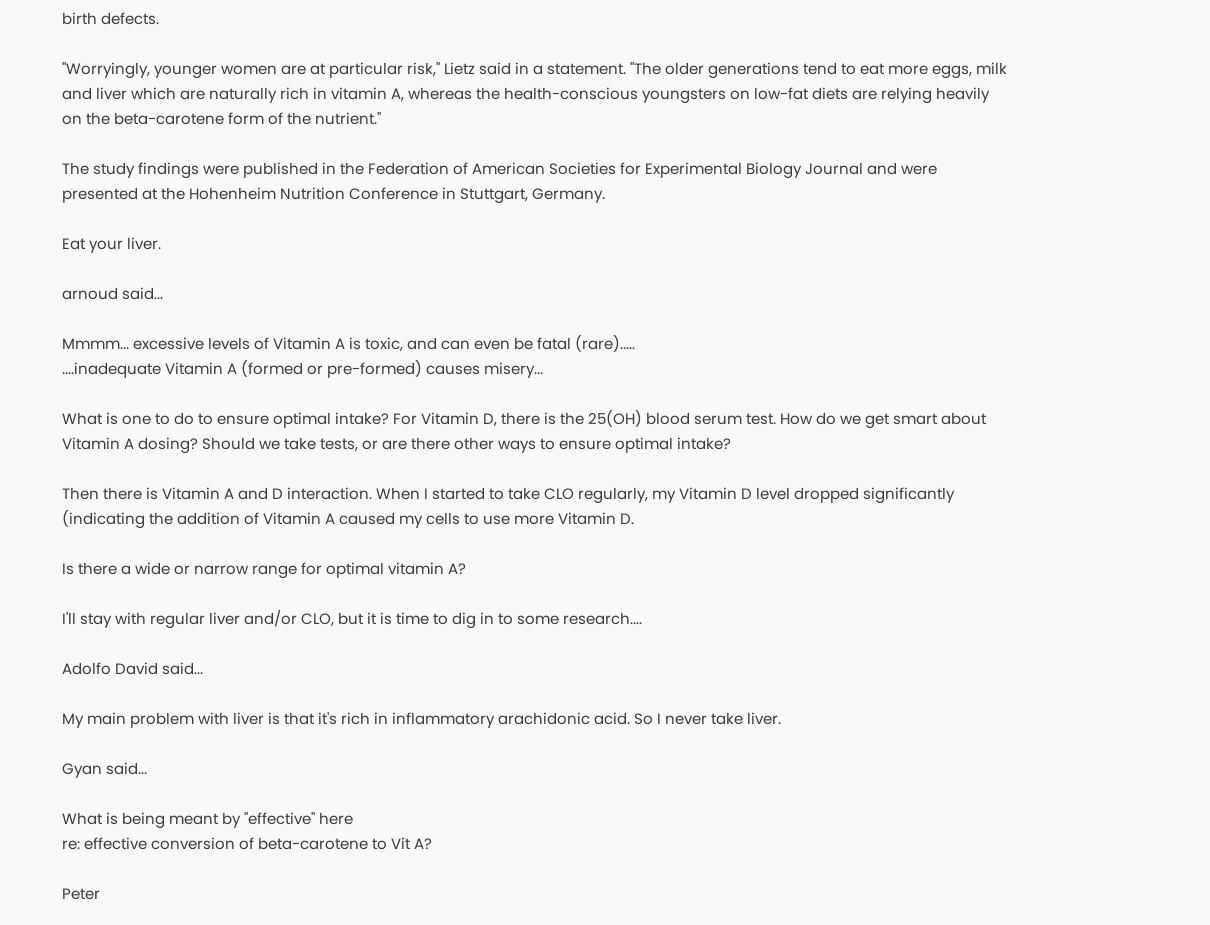birth defects.

"Worryingly, younger women are at particular risk," Lietz said in a statement. "The older generations tend to eat more eggs, milk and liver which are naturally rich in vitamin A, whereas the health-conscious youngsters on low-fat diets are relying heavily on the beta-carotene form of the nutrient."

The study findings were published in the Federation of American Societies for Experimental Biology Journal and were presented at the Hohenheim Nutrition Conference in Stuttgart, Germany.

Eat your liver.

arnoud said...

Mmmm... excessive levels of Vitamin A is toxic, and can even be fatal (rare).....
....inadequate Vitamin A (formed or pre-formed) causes misery...

What is one to do to ensure optimal intake? For Vitamin D, there is the 25(OH) blood serum test. How do we get smart about Vitamin A dosing? Should we take tests, or are there other ways to ensure optimal intake?

Then there is Vitamin A and D interaction. When I started to take CLO regularly, my Vitamin D level dropped significantly (indicating the addition of Vitamin A caused my cells to use more Vitamin D.

Is there a wide or narrow range for optimal vitamin A?

I'll stay with regular liver and/or CLO, but it is time to dig in to some research....

Adolfo David said...

My main problem with liver is that it's rich in inflammatory arachidonic acid. So I never take liver.

Gyan said...

What is being meant by "effective" here
re: effective conversion of beta-carotene to Vit A?

Peter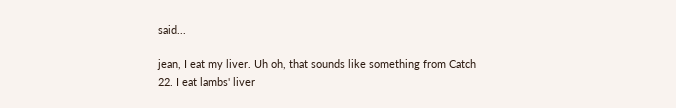said...

jean, I eat my liver. Uh oh, that sounds like something from Catch 22. I eat lambs' liver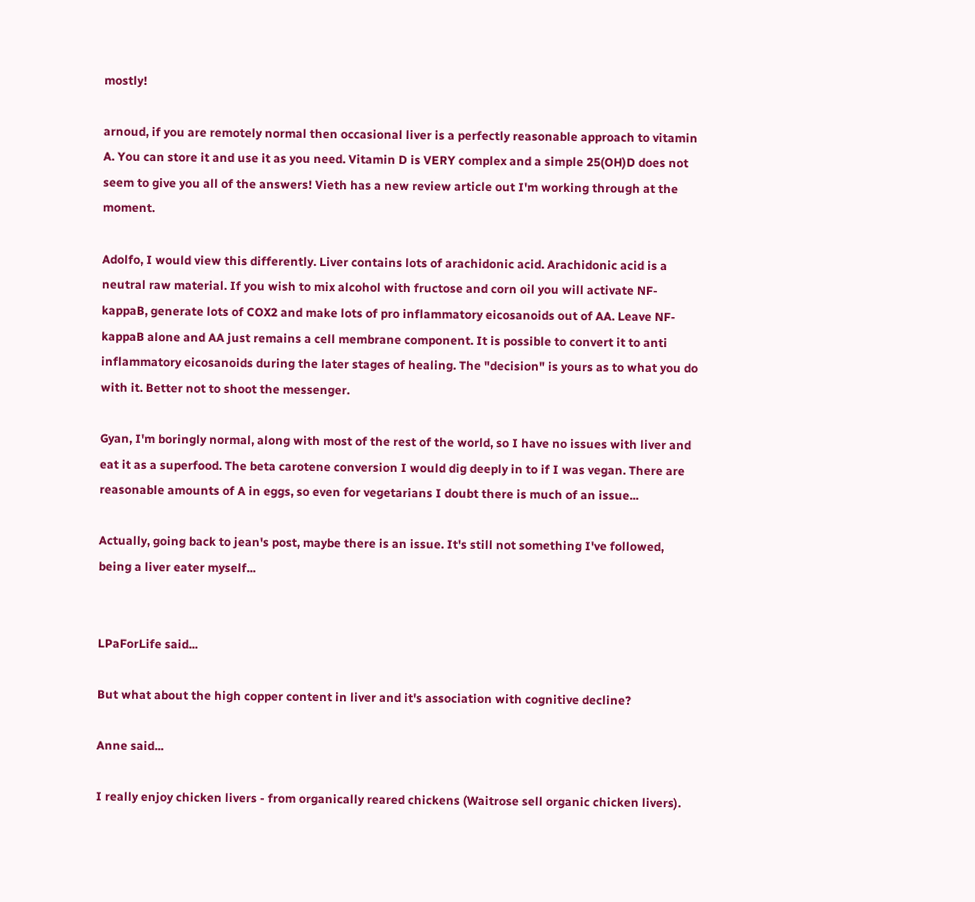mostly!

arnoud, if you are remotely normal then occasional liver is a perfectly reasonable approach to vitamin A. You can store it and use it as you need. Vitamin D is VERY complex and a simple 25(OH)D does not seem to give you all of the answers! Vieth has a new review article out I'm working through at the moment.

Adolfo, I would view this differently. Liver contains lots of arachidonic acid. Arachidonic acid is a neutral raw material. If you wish to mix alcohol with fructose and corn oil you will activate NF-kappaB, generate lots of COX2 and make lots of pro inflammatory eicosanoids out of AA. Leave NF-kappaB alone and AA just remains a cell membrane component. It is possible to convert it to anti inflammatory eicosanoids during the later stages of healing. The "decision" is yours as to what you do with it. Better not to shoot the messenger.

Gyan, I'm boringly normal, along with most of the rest of the world, so I have no issues with liver and eat it as a superfood. The beta carotene conversion I would dig deeply in to if I was vegan. There are reasonable amounts of A in eggs, so even for vegetarians I doubt there is much of an issue...

Actually, going back to jean's post, maybe there is an issue. It's still not something I've followed, being a liver eater myself...


LPaForLife said...

But what about the high copper content in liver and it's association with cognitive decline?

Anne said...

I really enjoy chicken livers - from organically reared chickens (Waitrose sell organic chicken livers).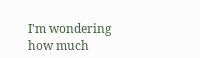I'm wondering how much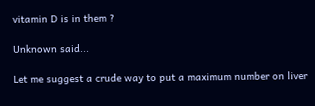vitamin D is in them ?

Unknown said...

Let me suggest a crude way to put a maximum number on liver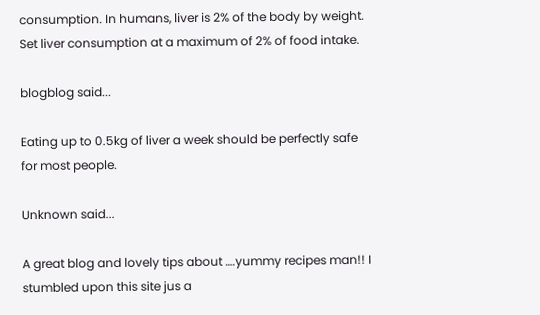consumption. In humans, liver is 2% of the body by weight. Set liver consumption at a maximum of 2% of food intake.

blogblog said...

Eating up to 0.5kg of liver a week should be perfectly safe for most people.

Unknown said...

A great blog and lovely tips about ….yummy recipes man!! I stumbled upon this site jus a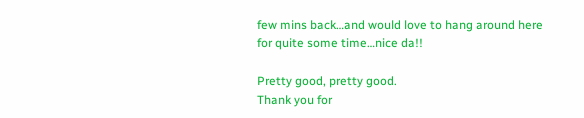few mins back…and would love to hang around here for quite some time…nice da!!

Pretty good, pretty good.
Thank you for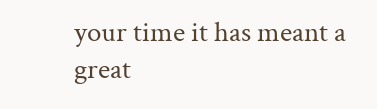your time it has meant a great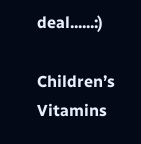deal......:)

Children’s Vitamins